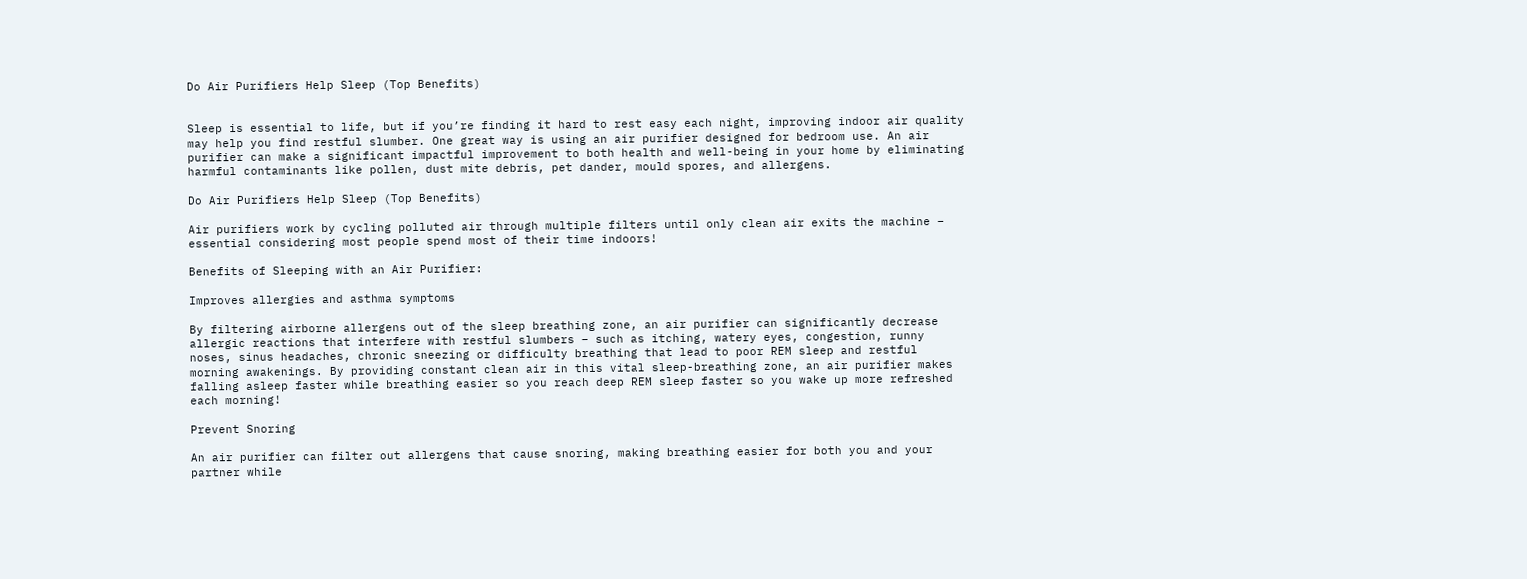Do Air Purifiers Help Sleep (Top Benefits)


Sleep is essential to life, but if you’re finding it hard to rest easy each night, improving indoor air quality may help you find restful slumber. One great way is using an air purifier designed for bedroom use. An air purifier can make a significant impactful improvement to both health and well-being in your home by eliminating harmful contaminants like pollen, dust mite debris, pet dander, mould spores, and allergens.

Do Air Purifiers Help Sleep (Top Benefits)

Air purifiers work by cycling polluted air through multiple filters until only clean air exits the machine – essential considering most people spend most of their time indoors!

Benefits of Sleeping with an Air Purifier:

Improves allergies and asthma symptoms

By filtering airborne allergens out of the sleep breathing zone, an air purifier can significantly decrease allergic reactions that interfere with restful slumbers – such as itching, watery eyes, congestion, runny noses, sinus headaches, chronic sneezing or difficulty breathing that lead to poor REM sleep and restful morning awakenings. By providing constant clean air in this vital sleep-breathing zone, an air purifier makes falling asleep faster while breathing easier so you reach deep REM sleep faster so you wake up more refreshed each morning!

Prevent Snoring

An air purifier can filter out allergens that cause snoring, making breathing easier for both you and your partner while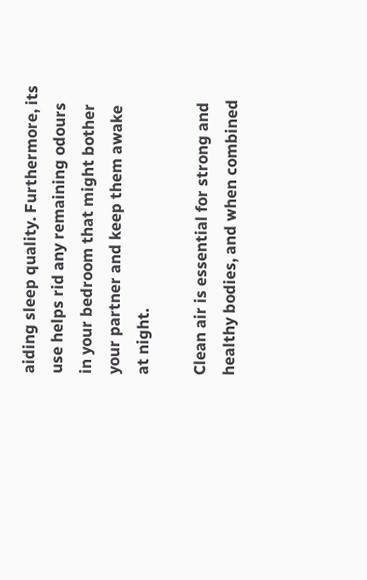aiding sleep quality. Furthermore, its use helps rid any remaining odours in your bedroom that might bother your partner and keep them awake at night.

Clean air is essential for strong and healthy bodies, and when combined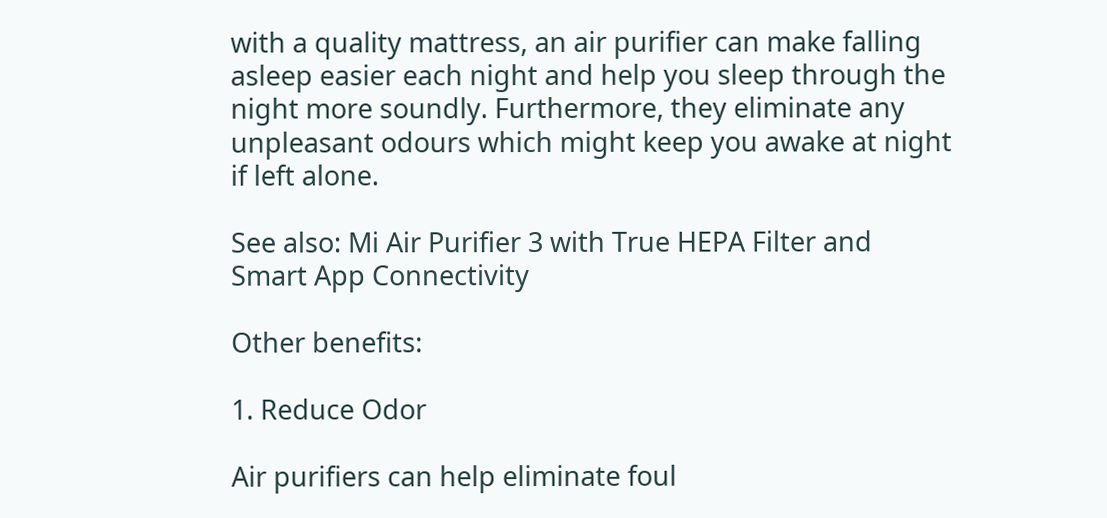with a quality mattress, an air purifier can make falling asleep easier each night and help you sleep through the night more soundly. Furthermore, they eliminate any unpleasant odours which might keep you awake at night if left alone.

See also: Mi Air Purifier 3 with True HEPA Filter and Smart App Connectivity

Other benefits:

1. Reduce Odor

Air purifiers can help eliminate foul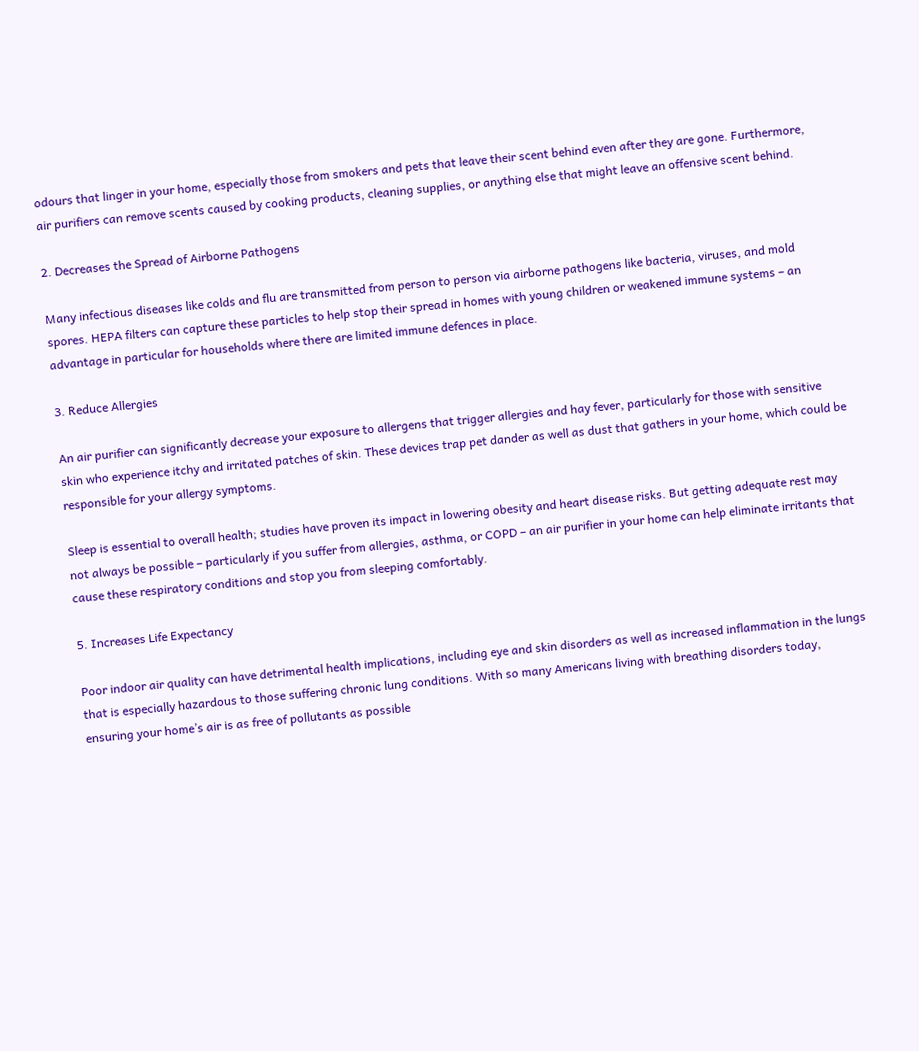odours that linger in your home, especially those from smokers and pets that leave their scent behind even after they are gone. Furthermore, air purifiers can remove scents caused by cooking products, cleaning supplies, or anything else that might leave an offensive scent behind.

2. Decreases the Spread of Airborne Pathogens

Many infectious diseases like colds and flu are transmitted from person to person via airborne pathogens like bacteria, viruses, and mold spores. HEPA filters can capture these particles to help stop their spread in homes with young children or weakened immune systems – an advantage in particular for households where there are limited immune defences in place.

3. Reduce Allergies

An air purifier can significantly decrease your exposure to allergens that trigger allergies and hay fever, particularly for those with sensitive skin who experience itchy and irritated patches of skin. These devices trap pet dander as well as dust that gathers in your home, which could be responsible for your allergy symptoms.

Sleep is essential to overall health; studies have proven its impact in lowering obesity and heart disease risks. But getting adequate rest may not always be possible – particularly if you suffer from allergies, asthma, or COPD – an air purifier in your home can help eliminate irritants that cause these respiratory conditions and stop you from sleeping comfortably.

5. Increases Life Expectancy

Poor indoor air quality can have detrimental health implications, including eye and skin disorders as well as increased inflammation in the lungs that is especially hazardous to those suffering chronic lung conditions. With so many Americans living with breathing disorders today, ensuring your home’s air is as free of pollutants as possible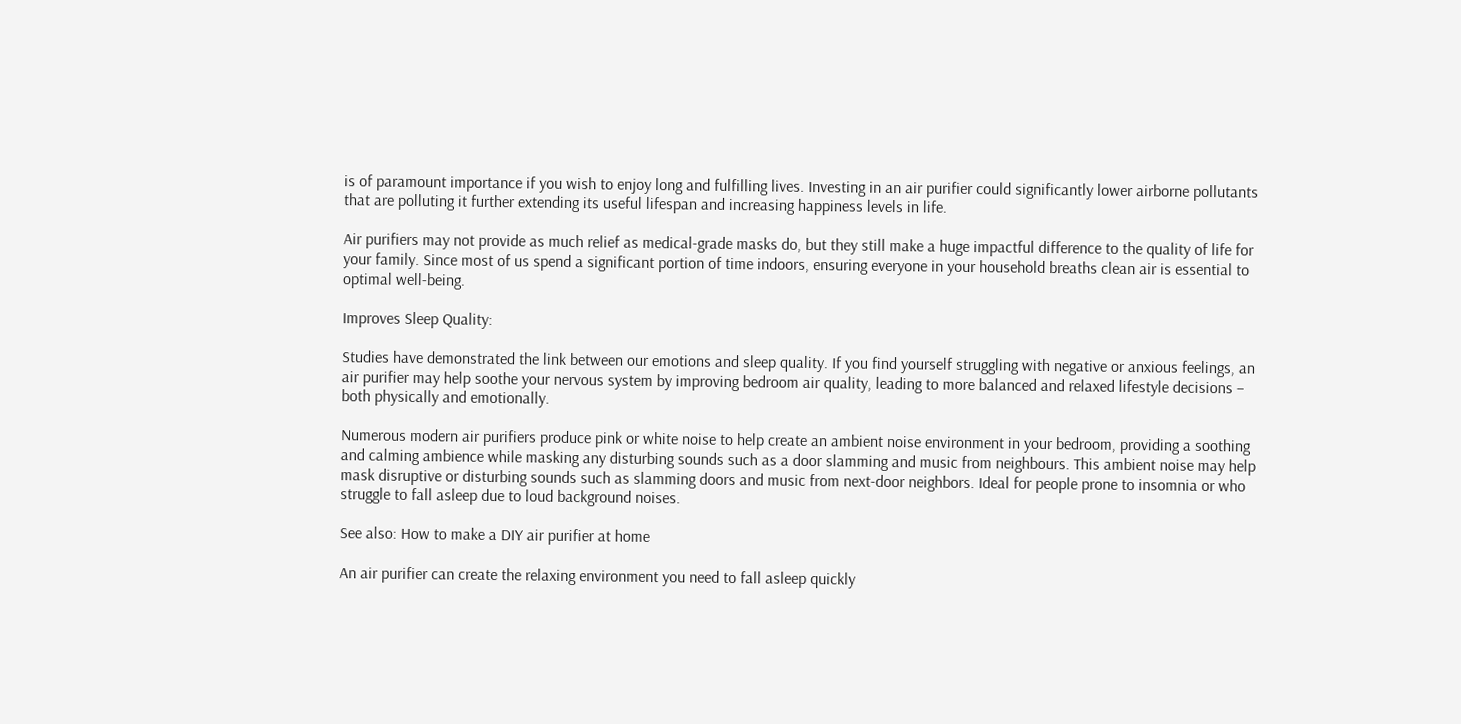is of paramount importance if you wish to enjoy long and fulfilling lives. Investing in an air purifier could significantly lower airborne pollutants that are polluting it further extending its useful lifespan and increasing happiness levels in life.

Air purifiers may not provide as much relief as medical-grade masks do, but they still make a huge impactful difference to the quality of life for your family. Since most of us spend a significant portion of time indoors, ensuring everyone in your household breaths clean air is essential to optimal well-being.

Improves Sleep Quality:

Studies have demonstrated the link between our emotions and sleep quality. If you find yourself struggling with negative or anxious feelings, an air purifier may help soothe your nervous system by improving bedroom air quality, leading to more balanced and relaxed lifestyle decisions – both physically and emotionally.

Numerous modern air purifiers produce pink or white noise to help create an ambient noise environment in your bedroom, providing a soothing and calming ambience while masking any disturbing sounds such as a door slamming and music from neighbours. This ambient noise may help mask disruptive or disturbing sounds such as slamming doors and music from next-door neighbors. Ideal for people prone to insomnia or who struggle to fall asleep due to loud background noises.

See also: How to make a DIY air purifier at home

An air purifier can create the relaxing environment you need to fall asleep quickly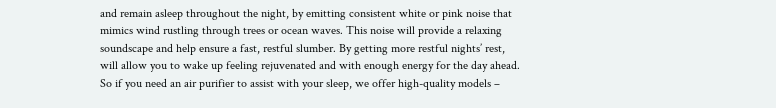and remain asleep throughout the night, by emitting consistent white or pink noise that mimics wind rustling through trees or ocean waves. This noise will provide a relaxing soundscape and help ensure a fast, restful slumber. By getting more restful nights’ rest, will allow you to wake up feeling rejuvenated and with enough energy for the day ahead. So if you need an air purifier to assist with your sleep, we offer high-quality models –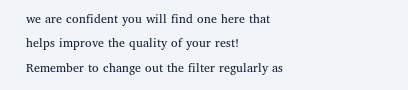we are confident you will find one here that helps improve the quality of your rest! Remember to change out the filter regularly as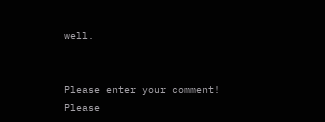well.


Please enter your comment!
Please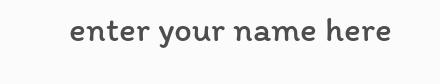enter your name here